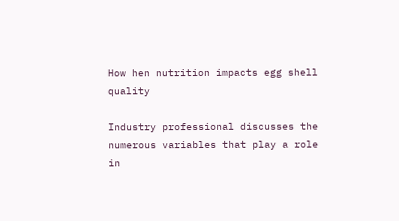How hen nutrition impacts egg shell quality

Industry professional discusses the numerous variables that play a role in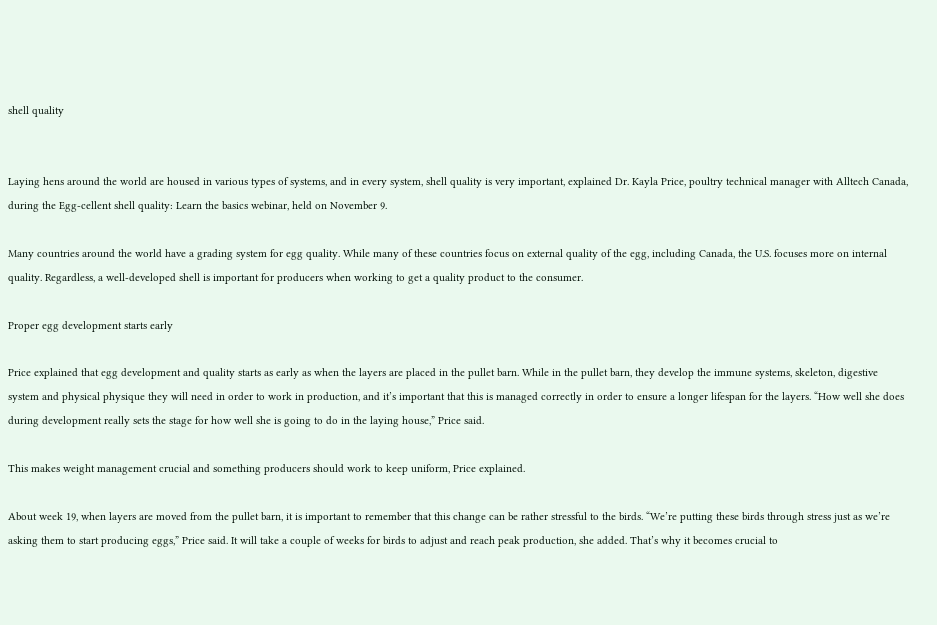shell quality


Laying hens around the world are housed in various types of systems, and in every system, shell quality is very important, explained Dr. Kayla Price, poultry technical manager with Alltech Canada, during the Egg-cellent shell quality: Learn the basics webinar, held on November 9.

Many countries around the world have a grading system for egg quality. While many of these countries focus on external quality of the egg, including Canada, the U.S. focuses more on internal quality. Regardless, a well-developed shell is important for producers when working to get a quality product to the consumer.

Proper egg development starts early

Price explained that egg development and quality starts as early as when the layers are placed in the pullet barn. While in the pullet barn, they develop the immune systems, skeleton, digestive system and physical physique they will need in order to work in production, and it’s important that this is managed correctly in order to ensure a longer lifespan for the layers. “How well she does during development really sets the stage for how well she is going to do in the laying house,” Price said.

This makes weight management crucial and something producers should work to keep uniform, Price explained.

About week 19, when layers are moved from the pullet barn, it is important to remember that this change can be rather stressful to the birds. “We’re putting these birds through stress just as we’re asking them to start producing eggs,” Price said. It will take a couple of weeks for birds to adjust and reach peak production, she added. That’s why it becomes crucial to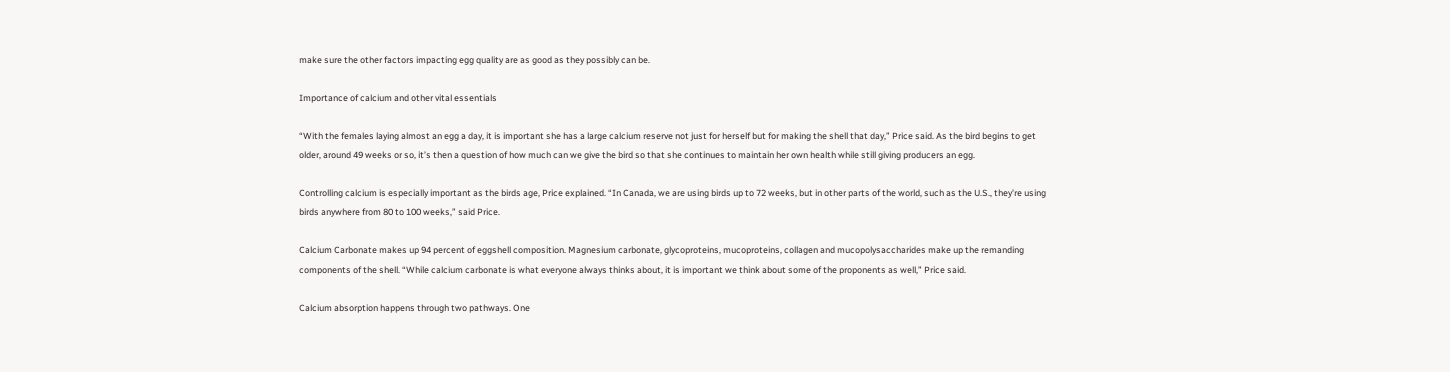make sure the other factors impacting egg quality are as good as they possibly can be.

Importance of calcium and other vital essentials

“With the females laying almost an egg a day, it is important she has a large calcium reserve not just for herself but for making the shell that day,” Price said. As the bird begins to get older, around 49 weeks or so, it’s then a question of how much can we give the bird so that she continues to maintain her own health while still giving producers an egg.

Controlling calcium is especially important as the birds age, Price explained. “In Canada, we are using birds up to 72 weeks, but in other parts of the world, such as the U.S., they’re using birds anywhere from 80 to 100 weeks,” said Price.

Calcium Carbonate makes up 94 percent of eggshell composition. Magnesium carbonate, glycoproteins, mucoproteins, collagen and mucopolysaccharides make up the remanding components of the shell. “While calcium carbonate is what everyone always thinks about, it is important we think about some of the proponents as well,” Price said.

Calcium absorption happens through two pathways. One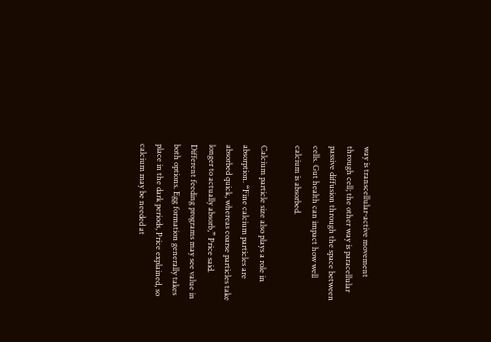way is transcellular-active movement through cell; the other way is paracellular passive diffusion through the space between cells. Gut health can impact how well calcium is absorbed.

Calcium particle size also plays a role in absorption. “Fine calcium particles are absorbed quick, whereas coarse particles take longer to actually absorb,” Price said. Different feeding programs may see value in both options. Egg formation generally takes place in the dark periods, Price explained, so calcium may be needed at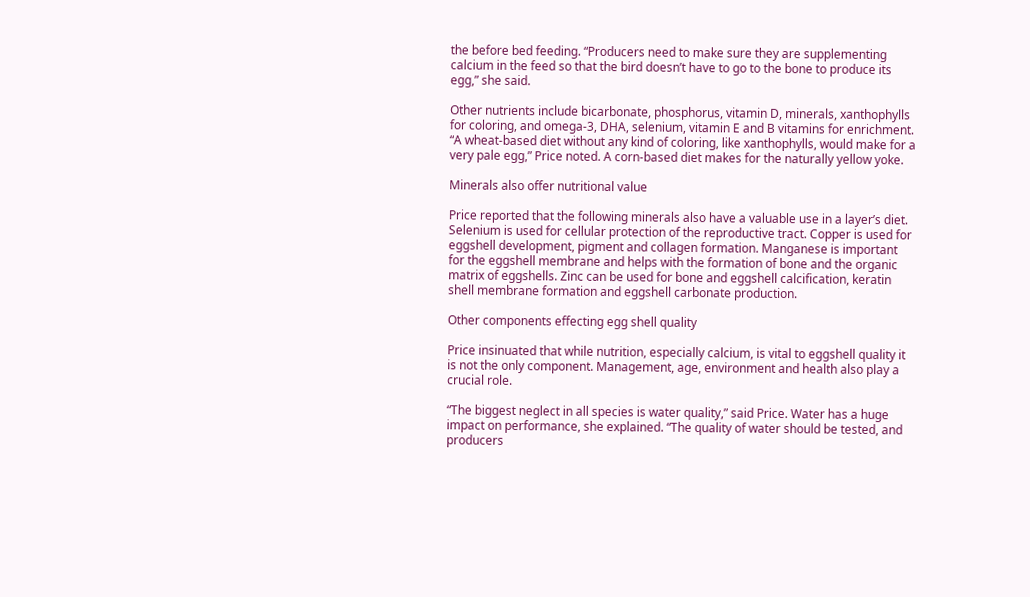the before bed feeding. “Producers need to make sure they are supplementing calcium in the feed so that the bird doesn’t have to go to the bone to produce its egg,” she said.

Other nutrients include bicarbonate, phosphorus, vitamin D, minerals, xanthophylls for coloring, and omega-3, DHA, selenium, vitamin E and B vitamins for enrichment. “A wheat-based diet without any kind of coloring, like xanthophylls, would make for a very pale egg,” Price noted. A corn-based diet makes for the naturally yellow yoke.

Minerals also offer nutritional value

Price reported that the following minerals also have a valuable use in a layer’s diet. Selenium is used for cellular protection of the reproductive tract. Copper is used for eggshell development, pigment and collagen formation. Manganese is important for the eggshell membrane and helps with the formation of bone and the organic matrix of eggshells. Zinc can be used for bone and eggshell calcification, keratin shell membrane formation and eggshell carbonate production.

Other components effecting egg shell quality

Price insinuated that while nutrition, especially calcium, is vital to eggshell quality it is not the only component. Management, age, environment and health also play a crucial role.

“The biggest neglect in all species is water quality,” said Price. Water has a huge impact on performance, she explained. “The quality of water should be tested, and producers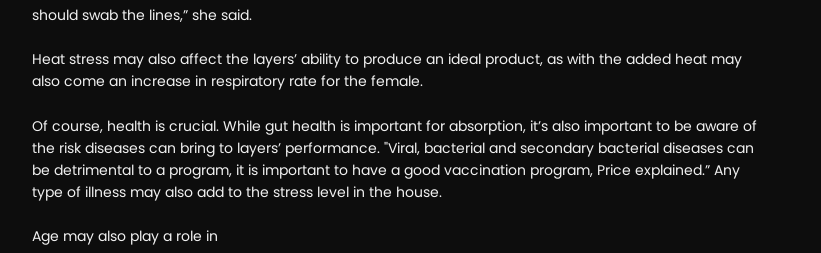should swab the lines,” she said.

Heat stress may also affect the layers’ ability to produce an ideal product, as with the added heat may also come an increase in respiratory rate for the female.

Of course, health is crucial. While gut health is important for absorption, it’s also important to be aware of the risk diseases can bring to layers’ performance. "Viral, bacterial and secondary bacterial diseases can be detrimental to a program, it is important to have a good vaccination program, Price explained.” Any type of illness may also add to the stress level in the house.

Age may also play a role in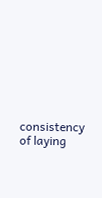consistency of laying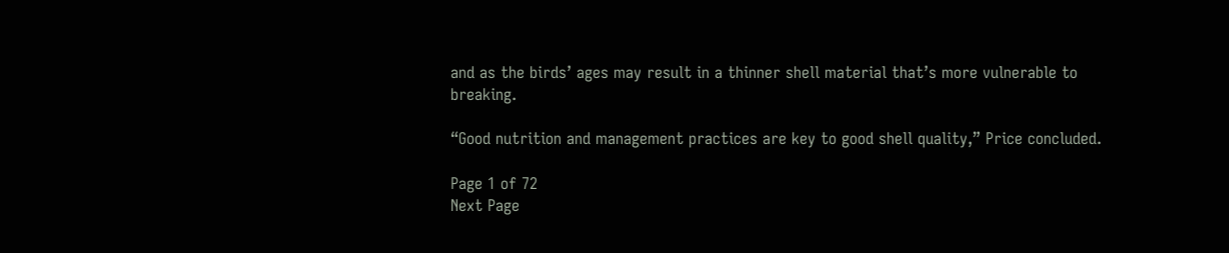and as the birds’ ages may result in a thinner shell material that’s more vulnerable to breaking.

“Good nutrition and management practices are key to good shell quality,” Price concluded.

Page 1 of 72
Next Page